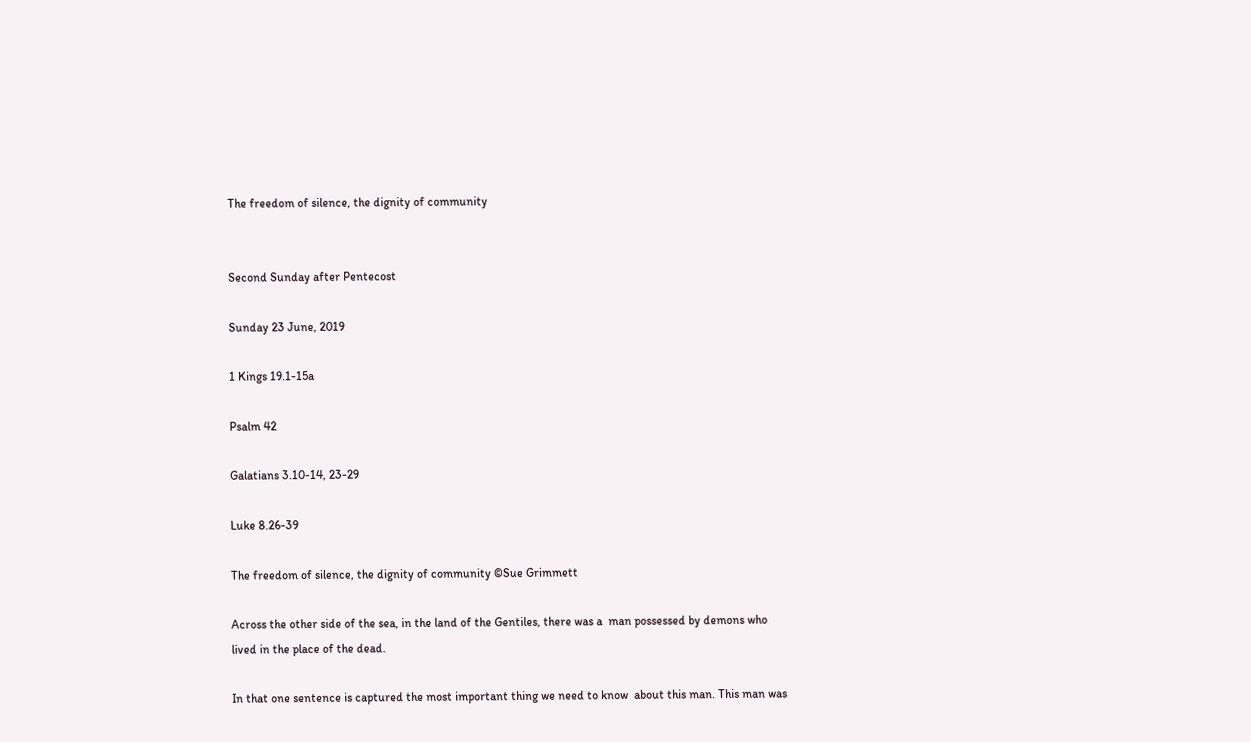The freedom of silence, the dignity of community


Second Sunday after Pentecost

Sunday 23 June, 2019

1 Kings 19.1-15a

Psalm 42

Galatians 3.10-14, 23-29

Luke 8.26-39

The freedom of silence, the dignity of community ©Sue Grimmett

Across the other side of the sea, in the land of the Gentiles, there was a  man possessed by demons who lived in the place of the dead.

In that one sentence is captured the most important thing we need to know  about this man. This man was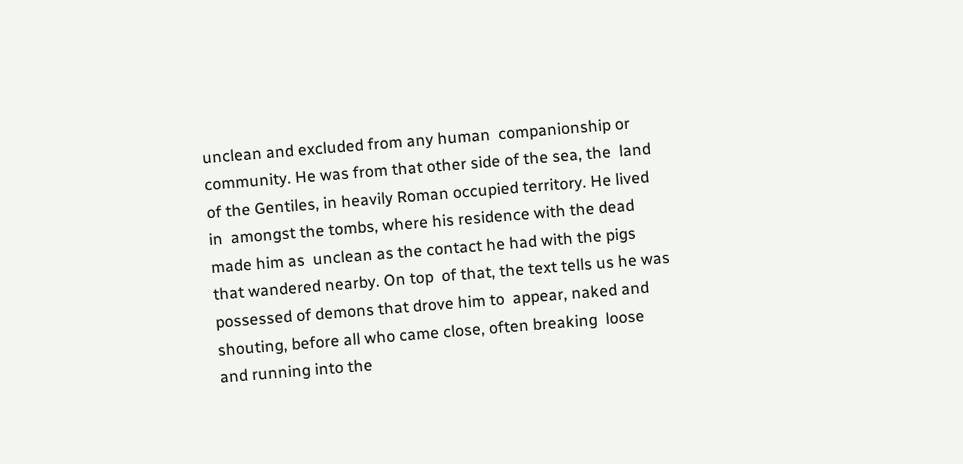unclean and excluded from any human  companionship or community. He was from that other side of the sea, the  land of the Gentiles, in heavily Roman occupied territory. He lived in  amongst the tombs, where his residence with the dead made him as  unclean as the contact he had with the pigs that wandered nearby. On top  of that, the text tells us he was possessed of demons that drove him to  appear, naked and shouting, before all who came close, often breaking  loose and running into the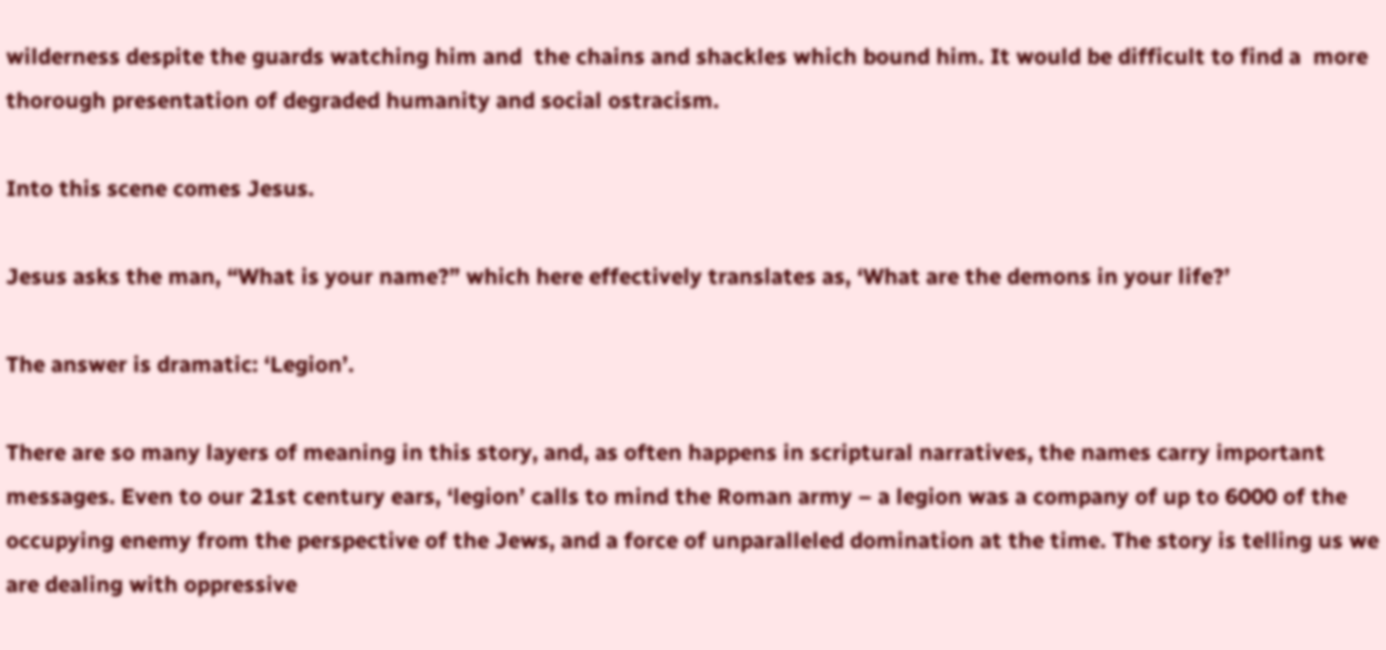wilderness despite the guards watching him and  the chains and shackles which bound him. It would be difficult to find a  more thorough presentation of degraded humanity and social ostracism.

Into this scene comes Jesus.

Jesus asks the man, “What is your name?” which here effectively translates as, ‘What are the demons in your life?’

The answer is dramatic: ‘Legion’.

There are so many layers of meaning in this story, and, as often happens in scriptural narratives, the names carry important messages. Even to our 21st century ears, ‘legion’ calls to mind the Roman army – a legion was a company of up to 6000 of the occupying enemy from the perspective of the Jews, and a force of unparalleled domination at the time. The story is telling us we are dealing with oppressive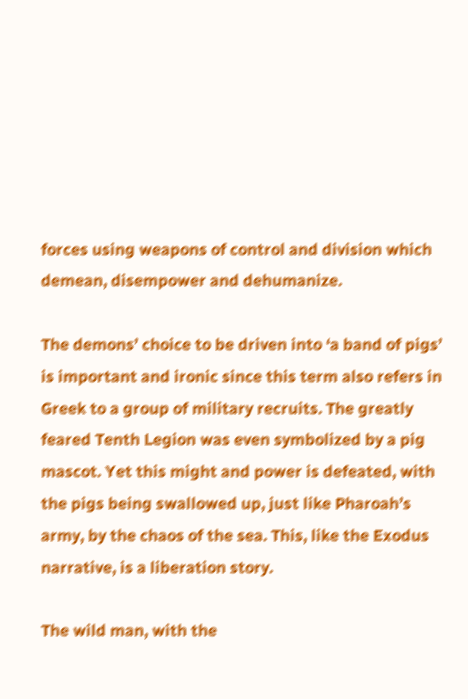forces using weapons of control and division which demean, disempower and dehumanize.

The demons’ choice to be driven into ‘a band of pigs’ is important and ironic since this term also refers in Greek to a group of military recruits. The greatly feared Tenth Legion was even symbolized by a pig mascot. Yet this might and power is defeated, with the pigs being swallowed up, just like Pharoah’s army, by the chaos of the sea. This, like the Exodus narrative, is a liberation story.

The wild man, with the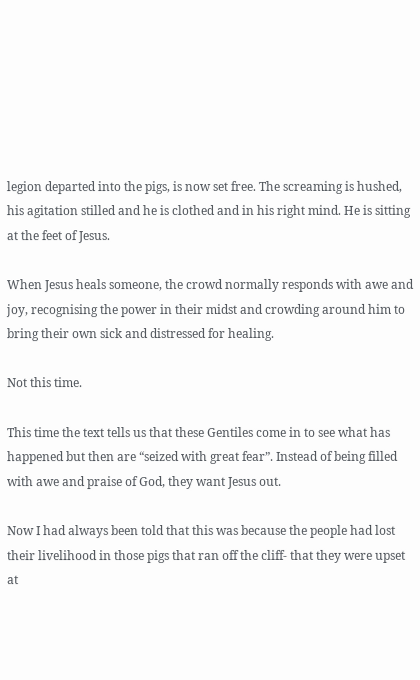legion departed into the pigs, is now set free. The screaming is hushed, his agitation stilled and he is clothed and in his right mind. He is sitting at the feet of Jesus.

When Jesus heals someone, the crowd normally responds with awe and joy, recognising the power in their midst and crowding around him to bring their own sick and distressed for healing.

Not this time.

This time the text tells us that these Gentiles come in to see what has happened but then are “seized with great fear”. Instead of being filled with awe and praise of God, they want Jesus out.

Now I had always been told that this was because the people had lost their livelihood in those pigs that ran off the cliff- that they were upset at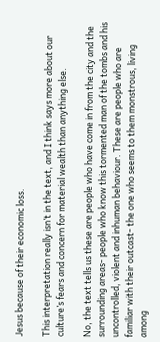Jesus because of their economic loss.

This interpretation really isn’t in the text, and I think says more about our culture’s fears and concern for material wealth than anything else.

No, the text tells us these are people who have come in from the city and the surrounding areas- people who know this tormented man of the tombs and his uncontrolled, violent and inhuman behaviour. These are people who are familiar with their outcast- the one who seems to them monstrous, living among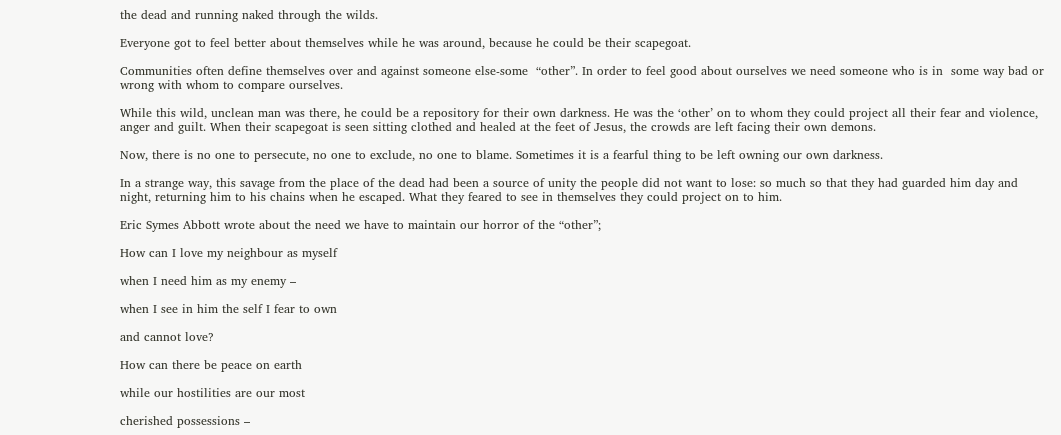the dead and running naked through the wilds.

Everyone got to feel better about themselves while he was around, because he could be their scapegoat.

Communities often define themselves over and against someone else-some  “other”. In order to feel good about ourselves we need someone who is in  some way bad or wrong with whom to compare ourselves.

While this wild, unclean man was there, he could be a repository for their own darkness. He was the ‘other’ on to whom they could project all their fear and violence, anger and guilt. When their scapegoat is seen sitting clothed and healed at the feet of Jesus, the crowds are left facing their own demons.

Now, there is no one to persecute, no one to exclude, no one to blame. Sometimes it is a fearful thing to be left owning our own darkness.

In a strange way, this savage from the place of the dead had been a source of unity the people did not want to lose: so much so that they had guarded him day and night, returning him to his chains when he escaped. What they feared to see in themselves they could project on to him.

Eric Symes Abbott wrote about the need we have to maintain our horror of the “other”;

How can I love my neighbour as myself

when I need him as my enemy –

when I see in him the self I fear to own

and cannot love?

How can there be peace on earth

while our hostilities are our most

cherished possessions –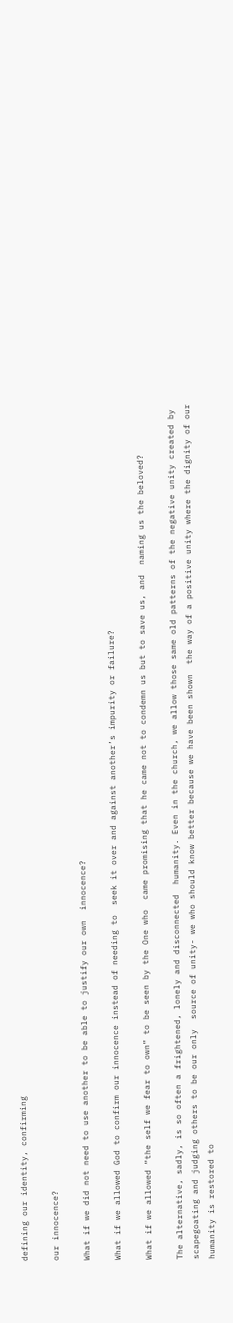defining our identity, confirming

our innocence?

What if we did not need to use another to be able to justify our own  innocence?

What if we allowed God to confirm our innocence instead of needing to  seek it over and against another’s impurity or failure?

What if we allowed “the self we fear to own” to be seen by the One who  came promising that he came not to condemn us but to save us, and  naming us the beloved?

The alternative, sadly, is so often a frightened, lonely and disconnected  humanity. Even in the church, we allow those same old patterns of the negative unity created by scapegoating and judging others to be our only  source of unity- we who should know better because we have been shown  the way of a positive unity where the dignity of our humanity is restored to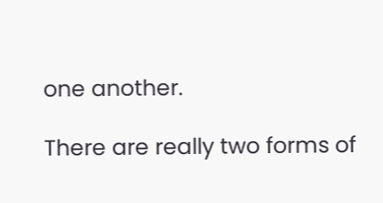one another.

There are really two forms of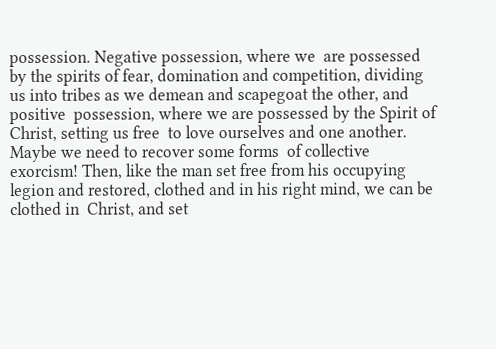possession. Negative possession, where we  are possessed by the spirits of fear, domination and competition, dividing us into tribes as we demean and scapegoat the other, and positive  possession, where we are possessed by the Spirit of Christ, setting us free  to love ourselves and one another. Maybe we need to recover some forms  of collective exorcism! Then, like the man set free from his occupying  legion and restored, clothed and in his right mind, we can be clothed in  Christ, and set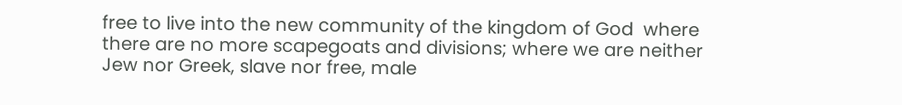free to live into the new community of the kingdom of God  where there are no more scapegoats and divisions; where we are neither  Jew nor Greek, slave nor free, male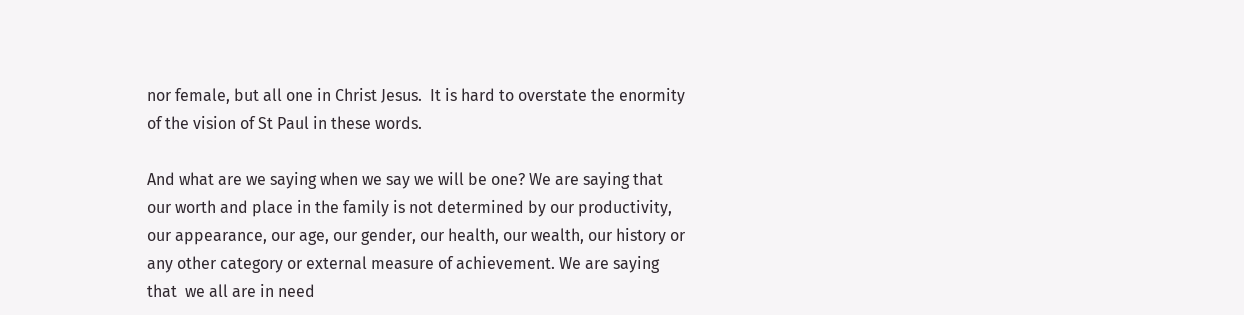nor female, but all one in Christ Jesus.  It is hard to overstate the enormity of the vision of St Paul in these words.

And what are we saying when we say we will be one? We are saying that  our worth and place in the family is not determined by our productivity,  our appearance, our age, our gender, our health, our wealth, our history or  any other category or external measure of achievement. We are saying that  we all are in need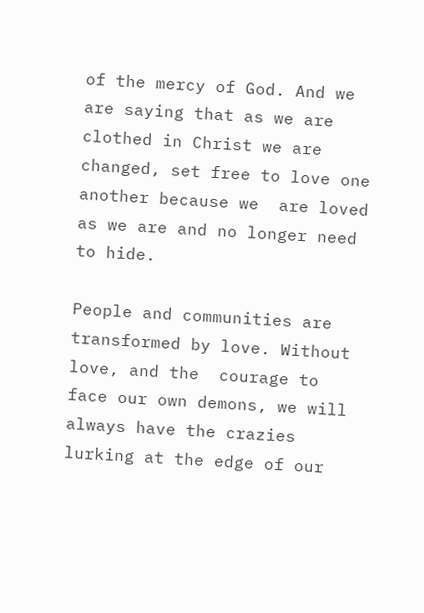of the mercy of God. And we are saying that as we are  clothed in Christ we are changed, set free to love one another because we  are loved as we are and no longer need to hide.

People and communities are transformed by love. Without love, and the  courage to face our own demons, we will always have the crazies lurking at the edge of our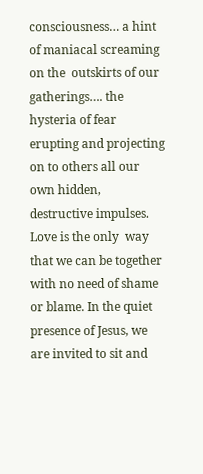consciousness… a hint of maniacal screaming on the  outskirts of our gatherings…. the hysteria of fear erupting and projecting on to others all our own hidden, destructive impulses. Love is the only  way that we can be together with no need of shame or blame. In the quiet  presence of Jesus, we are invited to sit and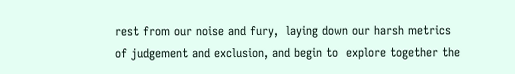rest from our noise and fury,  laying down our harsh metrics of judgement and exclusion, and begin to  explore together the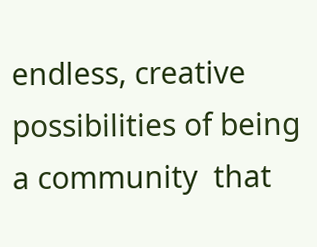endless, creative possibilities of being a community  that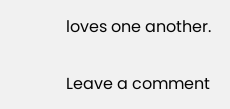loves one another.


Leave a comment